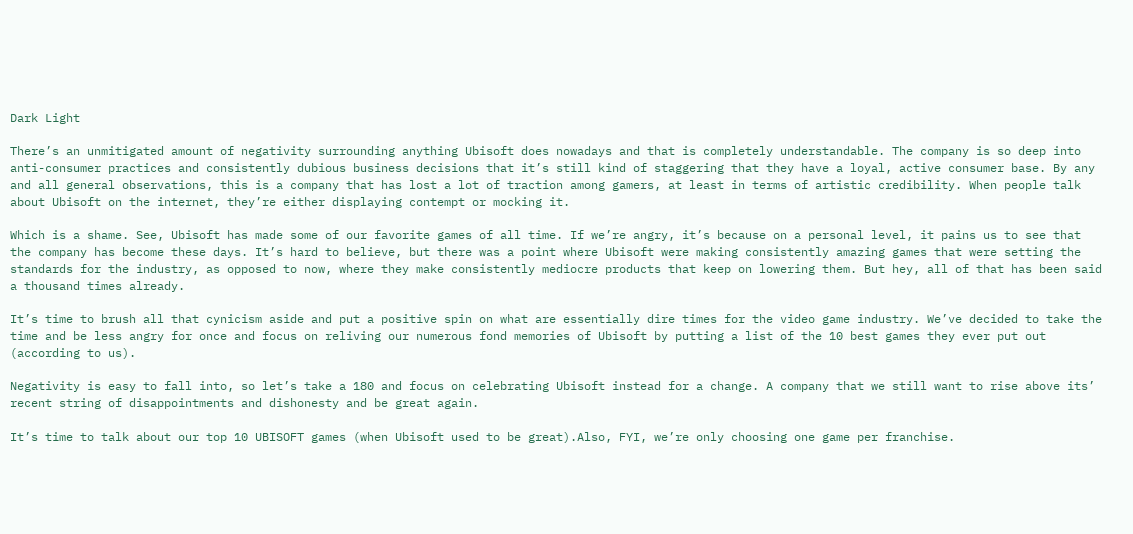Dark Light

There’s an unmitigated amount of negativity surrounding anything Ubisoft does nowadays and that is completely understandable. The company is so deep into anti-consumer practices and consistently dubious business decisions that it’s still kind of staggering that they have a loyal, active consumer base. By any and all general observations, this is a company that has lost a lot of traction among gamers, at least in terms of artistic credibility. When people talk about Ubisoft on the internet, they’re either displaying contempt or mocking it.

Which is a shame. See, Ubisoft has made some of our favorite games of all time. If we’re angry, it’s because on a personal level, it pains us to see that the company has become these days. It’s hard to believe, but there was a point where Ubisoft were making consistently amazing games that were setting the standards for the industry, as opposed to now, where they make consistently mediocre products that keep on lowering them. But hey, all of that has been said a thousand times already.

It’s time to brush all that cynicism aside and put a positive spin on what are essentially dire times for the video game industry. We’ve decided to take the time and be less angry for once and focus on reliving our numerous fond memories of Ubisoft by putting a list of the 10 best games they ever put out (according to us).

Negativity is easy to fall into, so let’s take a 180 and focus on celebrating Ubisoft instead for a change. A company that we still want to rise above its’ recent string of disappointments and dishonesty and be great again.

It’s time to talk about our top 10 UBISOFT games (when Ubisoft used to be great).Also, FYI, we’re only choosing one game per franchise.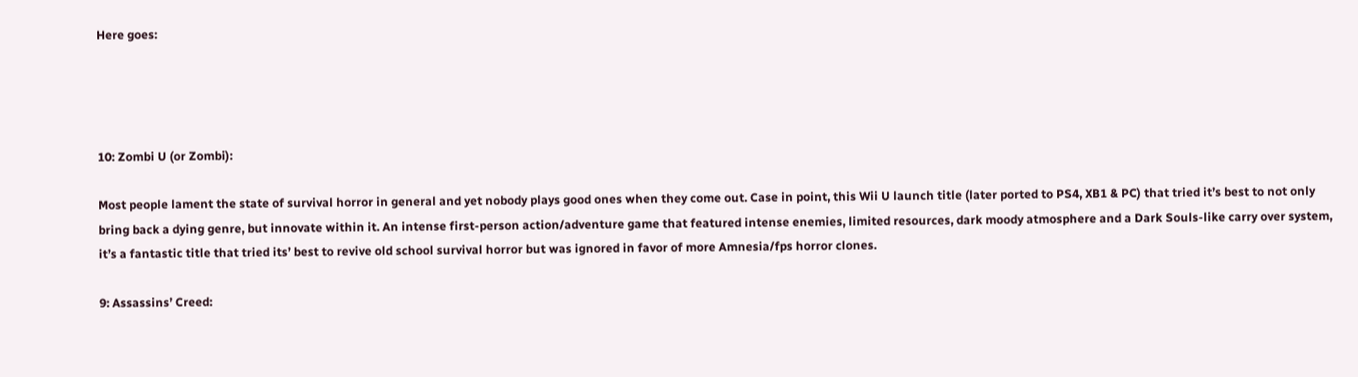Here goes:




10: Zombi U (or Zombi):

Most people lament the state of survival horror in general and yet nobody plays good ones when they come out. Case in point, this Wii U launch title (later ported to PS4, XB1 & PC) that tried it’s best to not only bring back a dying genre, but innovate within it. An intense first-person action/adventure game that featured intense enemies, limited resources, dark moody atmosphere and a Dark Souls-like carry over system, it’s a fantastic title that tried its’ best to revive old school survival horror but was ignored in favor of more Amnesia/fps horror clones.

9: Assassins’ Creed: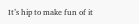It’s hip to make fun of it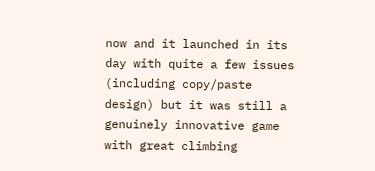now and it launched in its day with quite a few issues (including copy/paste design) but it was still a genuinely innovative game with great climbing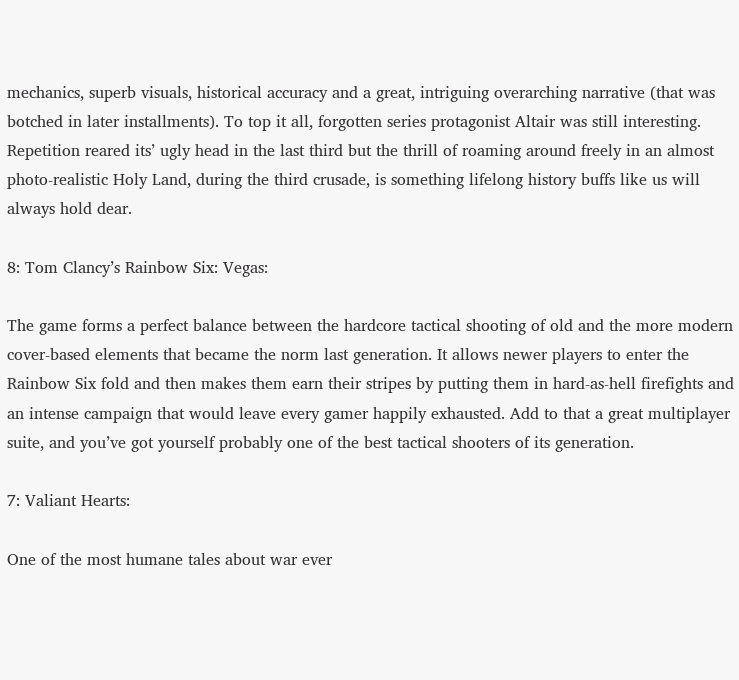mechanics, superb visuals, historical accuracy and a great, intriguing overarching narrative (that was botched in later installments). To top it all, forgotten series protagonist Altair was still interesting. Repetition reared its’ ugly head in the last third but the thrill of roaming around freely in an almost photo-realistic Holy Land, during the third crusade, is something lifelong history buffs like us will always hold dear.

8: Tom Clancy’s Rainbow Six: Vegas:

The game forms a perfect balance between the hardcore tactical shooting of old and the more modern cover-based elements that became the norm last generation. It allows newer players to enter the Rainbow Six fold and then makes them earn their stripes by putting them in hard-as-hell firefights and an intense campaign that would leave every gamer happily exhausted. Add to that a great multiplayer suite, and you’ve got yourself probably one of the best tactical shooters of its generation.

7: Valiant Hearts:

One of the most humane tales about war ever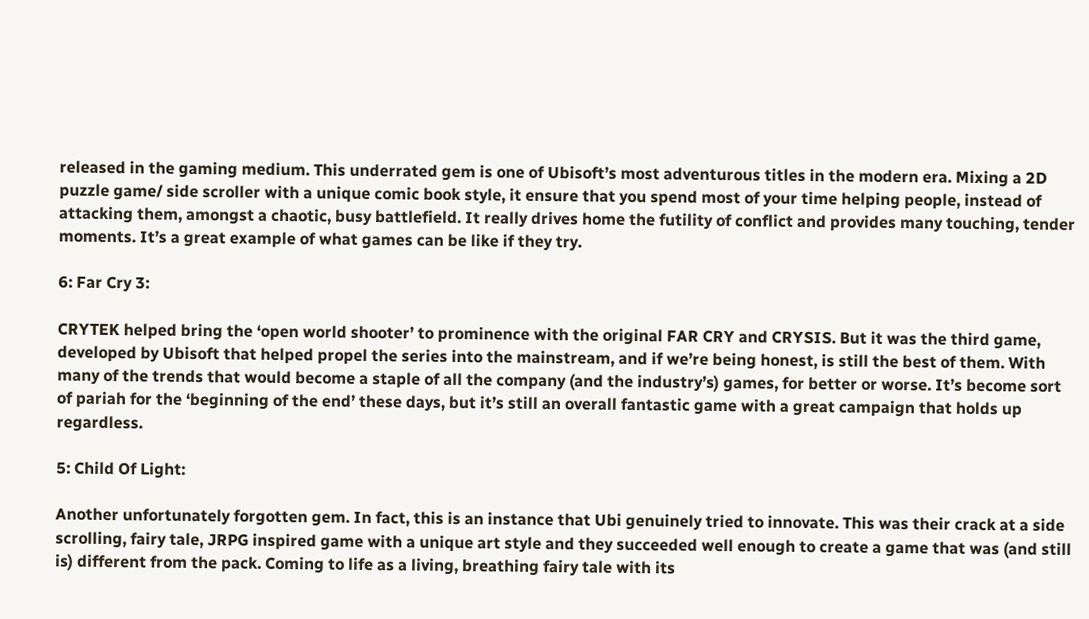released in the gaming medium. This underrated gem is one of Ubisoft’s most adventurous titles in the modern era. Mixing a 2D puzzle game/ side scroller with a unique comic book style, it ensure that you spend most of your time helping people, instead of attacking them, amongst a chaotic, busy battlefield. It really drives home the futility of conflict and provides many touching, tender moments. It’s a great example of what games can be like if they try.

6: Far Cry 3:

CRYTEK helped bring the ‘open world shooter’ to prominence with the original FAR CRY and CRYSIS. But it was the third game, developed by Ubisoft that helped propel the series into the mainstream, and if we’re being honest, is still the best of them. With many of the trends that would become a staple of all the company (and the industry’s) games, for better or worse. It’s become sort of pariah for the ‘beginning of the end’ these days, but it’s still an overall fantastic game with a great campaign that holds up regardless.

5: Child Of Light:

Another unfortunately forgotten gem. In fact, this is an instance that Ubi genuinely tried to innovate. This was their crack at a side scrolling, fairy tale, JRPG inspired game with a unique art style and they succeeded well enough to create a game that was (and still is) different from the pack. Coming to life as a living, breathing fairy tale with its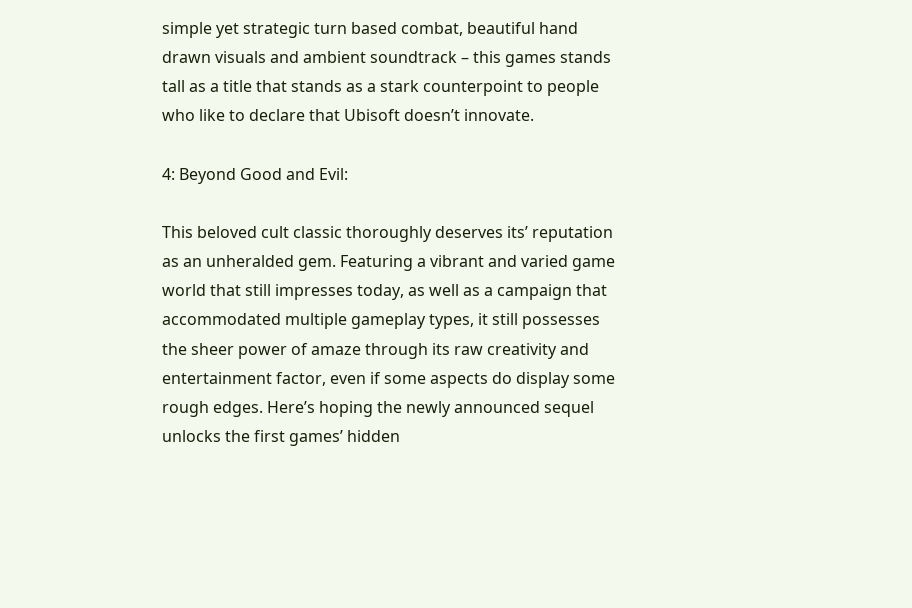simple yet strategic turn based combat, beautiful hand drawn visuals and ambient soundtrack – this games stands tall as a title that stands as a stark counterpoint to people who like to declare that Ubisoft doesn’t innovate.

4: Beyond Good and Evil:

This beloved cult classic thoroughly deserves its’ reputation as an unheralded gem. Featuring a vibrant and varied game world that still impresses today, as well as a campaign that accommodated multiple gameplay types, it still possesses the sheer power of amaze through its raw creativity and entertainment factor, even if some aspects do display some rough edges. Here’s hoping the newly announced sequel unlocks the first games’ hidden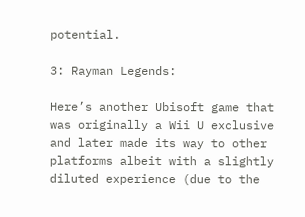potential.

3: Rayman Legends:

Here’s another Ubisoft game that was originally a Wii U exclusive and later made its way to other platforms albeit with a slightly diluted experience (due to the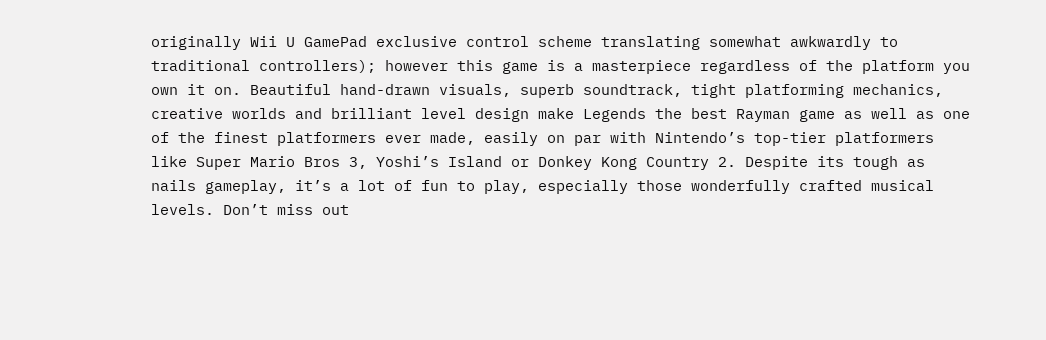originally Wii U GamePad exclusive control scheme translating somewhat awkwardly to traditional controllers); however this game is a masterpiece regardless of the platform you own it on. Beautiful hand-drawn visuals, superb soundtrack, tight platforming mechanics, creative worlds and brilliant level design make Legends the best Rayman game as well as one of the finest platformers ever made, easily on par with Nintendo’s top-tier platformers like Super Mario Bros 3, Yoshi’s Island or Donkey Kong Country 2. Despite its tough as nails gameplay, it’s a lot of fun to play, especially those wonderfully crafted musical levels. Don’t miss out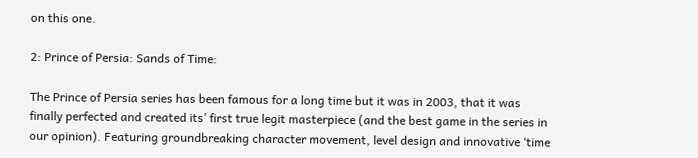on this one.

2: Prince of Persia: Sands of Time:

The Prince of Persia series has been famous for a long time but it was in 2003, that it was finally perfected and created its’ first true legit masterpiece (and the best game in the series in our opinion). Featuring groundbreaking character movement, level design and innovative ‘time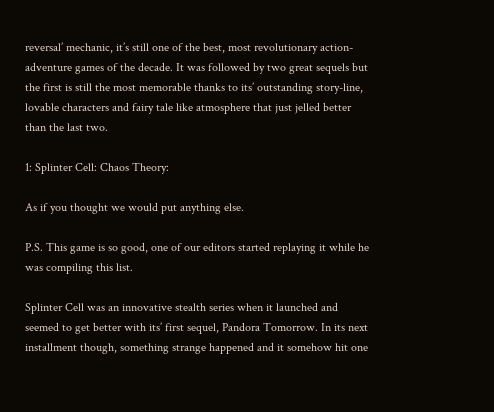reversal’ mechanic, it’s still one of the best, most revolutionary action-adventure games of the decade. It was followed by two great sequels but the first is still the most memorable thanks to its’ outstanding story-line, lovable characters and fairy tale like atmosphere that just jelled better than the last two.

1: Splinter Cell: Chaos Theory:

As if you thought we would put anything else.

P.S. This game is so good, one of our editors started replaying it while he was compiling this list.

Splinter Cell was an innovative stealth series when it launched and seemed to get better with its’ first sequel, Pandora Tomorrow. In its next installment though, something strange happened and it somehow hit one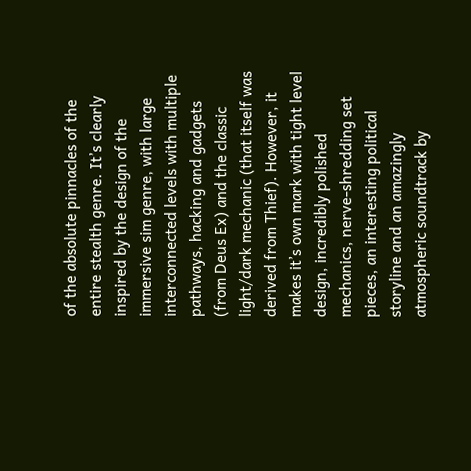of the absolute pinnacles of the entire stealth genre. It’s clearly inspired by the design of the immersive sim genre, with large interconnected levels with multiple pathways, hacking and gadgets (from Deus Ex) and the classic light/dark mechanic (that itself was derived from Thief). However, it makes it’s own mark with tight level design, incredibly polished mechanics, nerve-shredding set pieces, an interesting political storyline and an amazingly atmospheric soundtrack by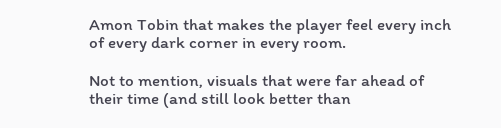Amon Tobin that makes the player feel every inch of every dark corner in every room.

Not to mention, visuals that were far ahead of their time (and still look better than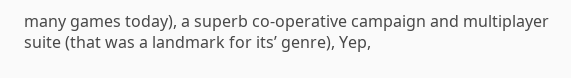many games today), a superb co-operative campaign and multiplayer suite (that was a landmark for its’ genre), Yep,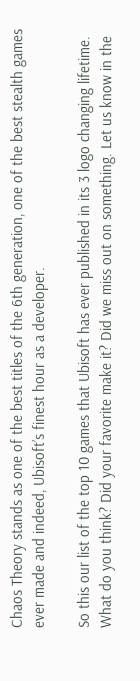Chaos Theory stands as one of the best titles of the 6th generation, one of the best stealth games ever made and indeed, Ubisoft’s finest hour as a developer.

So this our list of the top 10 games that Ubisoft has ever published in its 3 logo changing lifetime. What do you think? Did your favorite make it? Did we miss out on something. Let us know in the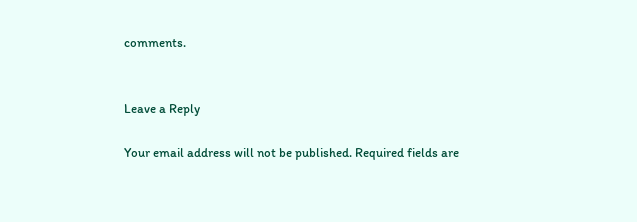comments.


Leave a Reply

Your email address will not be published. Required fields are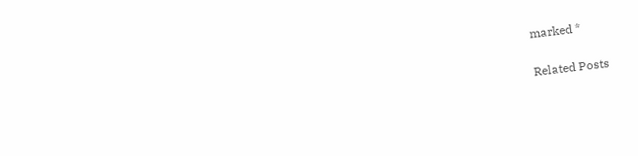marked *

Related Posts